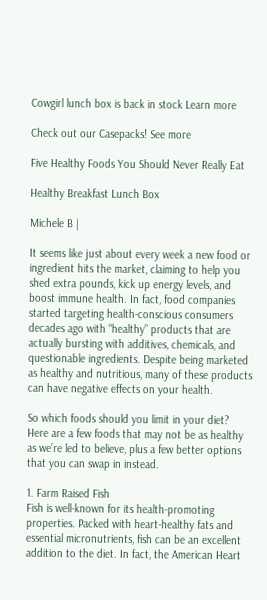Cowgirl lunch box is back in stock Learn more

Check out our Casepacks! See more

Five Healthy Foods You Should Never Really Eat

Healthy Breakfast Lunch Box

Michele B |

It seems like just about every week a new food or ingredient hits the market, claiming to help you shed extra pounds, kick up energy levels, and boost immune health. In fact, food companies started targeting health-conscious consumers decades ago with “healthy” products that are actually bursting with additives, chemicals, and questionable ingredients. Despite being marketed as healthy and nutritious, many of these products can have negative effects on your health.

So which foods should you limit in your diet? Here are a few foods that may not be as healthy as we’re led to believe, plus a few better options that you can swap in instead.

1. Farm Raised Fish
Fish is well-known for its health-promoting properties. Packed with heart-healthy fats and essential micronutrients, fish can be an excellent addition to the diet. In fact, the American Heart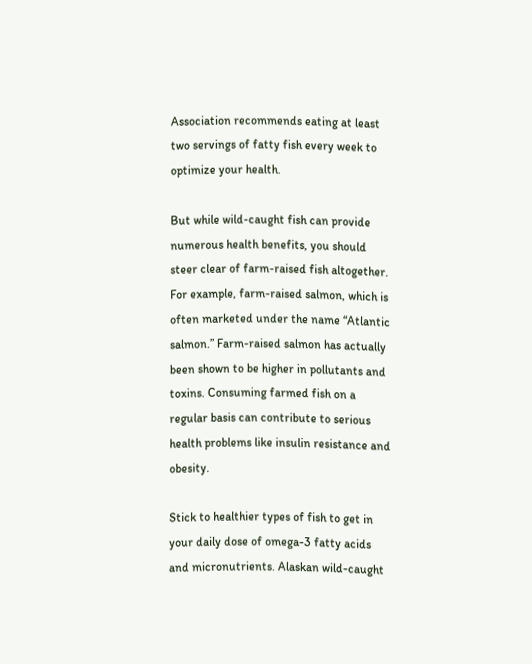Association recommends eating at least two servings of fatty fish every week to optimize your health.

But while wild-caught fish can provide numerous health benefits, you should steer clear of farm-raised fish altogether. For example, farm-raised salmon, which is often marketed under the name “Atlantic salmon.” Farm-raised salmon has actually been shown to be higher in pollutants and toxins. Consuming farmed fish on a regular basis can contribute to serious health problems like insulin resistance and obesity.

Stick to healthier types of fish to get in your daily dose of omega-3 fatty acids and micronutrients. Alaskan wild-caught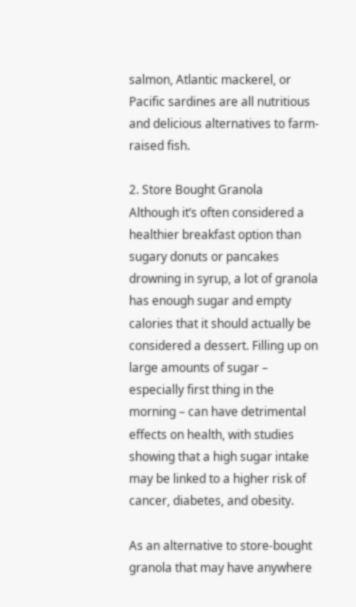salmon, Atlantic mackerel, or Pacific sardines are all nutritious and delicious alternatives to farm-raised fish.

2. Store Bought Granola
Although it’s often considered a healthier breakfast option than sugary donuts or pancakes drowning in syrup, a lot of granola has enough sugar and empty calories that it should actually be considered a dessert. Filling up on large amounts of sugar – especially first thing in the morning – can have detrimental effects on health, with studies showing that a high sugar intake may be linked to a higher risk of cancer, diabetes, and obesity.

As an alternative to store-bought granola that may have anywhere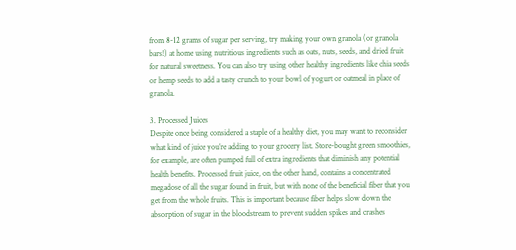from 8-12 grams of sugar per serving, try making your own granola (or granola bars!) at home using nutritious ingredients such as oats, nuts, seeds, and dried fruit for natural sweetness. You can also try using other healthy ingredients like chia seeds or hemp seeds to add a tasty crunch to your bowl of yogurt or oatmeal in place of granola.

3. Processed Juices
Despite once being considered a staple of a healthy diet, you may want to reconsider what kind of juice you’re adding to your grocery list. Store-bought green smoothies, for example, are often pumped full of extra ingredients that diminish any potential health benefits. Processed fruit juice, on the other hand, contains a concentrated megadose of all the sugar found in fruit, but with none of the beneficial fiber that you get from the whole fruits. This is important because fiber helps slow down the absorption of sugar in the bloodstream to prevent sudden spikes and crashes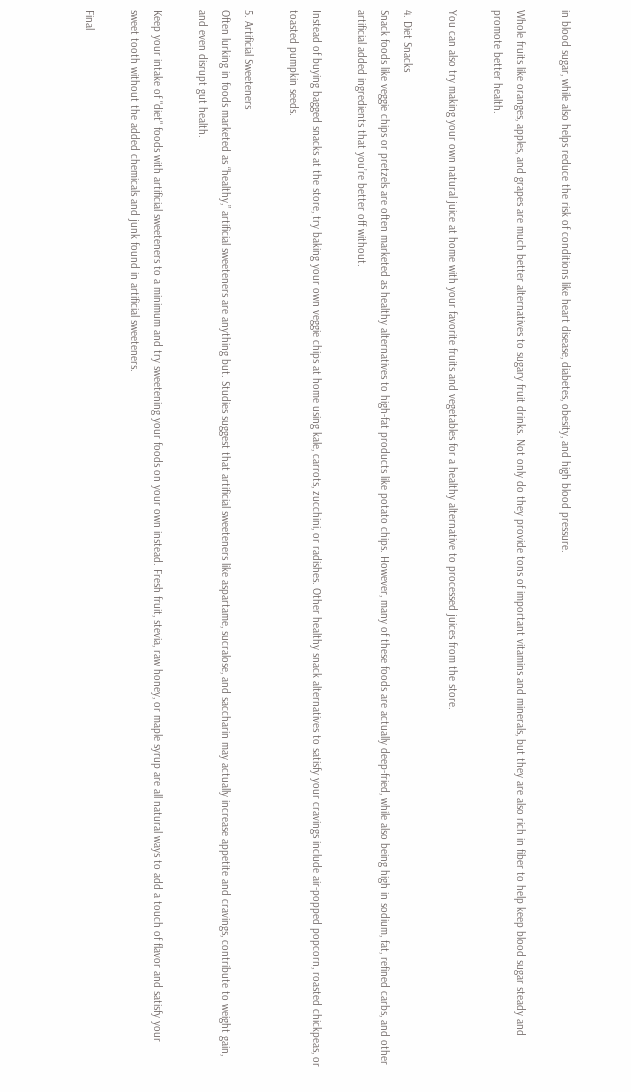in blood sugar, while also helps reduce the risk of conditions like heart disease, diabetes, obesity, and high blood pressure.

Whole fruits like oranges, apples, and grapes are much better alternatives to sugary fruit drinks. Not only do they provide tons of important vitamins and minerals, but they are also rich in fiber to help keep blood sugar steady and promote better health.

You can also try making your own natural juice at home with your favorite fruits and vegetables for a healthy alternative to processed juices from the store.

4. Diet Snacks
Snack foods like veggie chips or pretzels are often marketed as healthy alternatives to high-fat products like potato chips. However, many of these foods are actually deep-fried, while also being high in sodium, fat, refined carbs, and other artificial added ingredients that you’re better off without.

Instead of buying bagged snacks at the store, try baking your own veggie chips at home using kale, carrots, zucchini, or radishes. Other healthy snack alternatives to satisfy your cravings include air-popped popcorn, roasted chickpeas, or toasted pumpkin seeds.

5. Artificial Sweeteners
Often lurking in foods marketed as “healthy,” artificial sweeteners are anything but. Studies suggest that artificial sweeteners like aspartame, sucralose, and saccharin may actually increase appetite and cravings, contribute to weight gain, and even disrupt gut health.

Keep your intake of "diet" foods with artificial sweeteners to a minimum and try sweetening your foods on your own instead. Fresh fruit, stevia, raw honey, or maple syrup are all natural ways to add a touch of flavor and satisfy your sweet tooth without the added chemicals and junk found in artificial sweeteners.

Final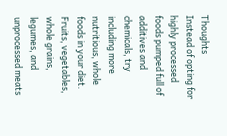Thoughts
Instead of opting for highly processed foods pumped full of additives and chemicals, try including more nutritious, whole foods in your diet. Fruits, vegetables, whole grains, legumes, and unprocessed meats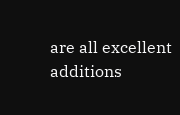are all excellent additions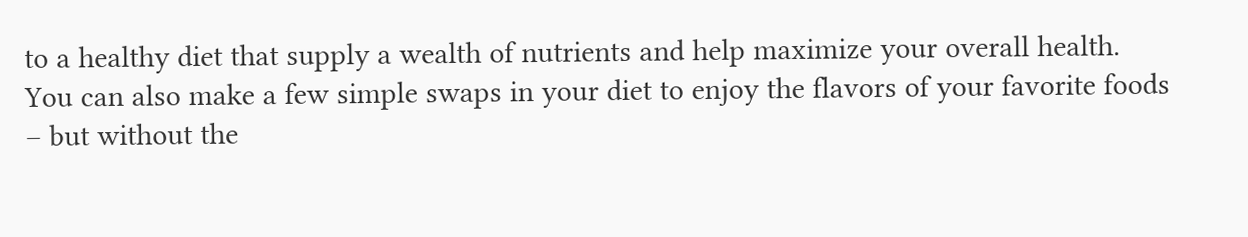to a healthy diet that supply a wealth of nutrients and help maximize your overall health. You can also make a few simple swaps in your diet to enjoy the flavors of your favorite foods – but without the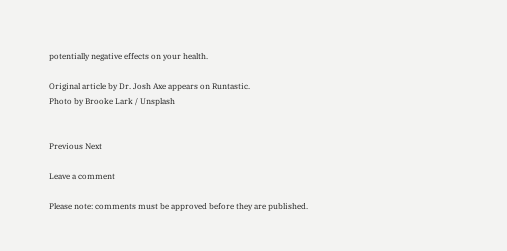potentially negative effects on your health.

Original article by Dr. Josh Axe appears on Runtastic.
Photo by Brooke Lark / Unsplash


Previous Next

Leave a comment

Please note: comments must be approved before they are published.